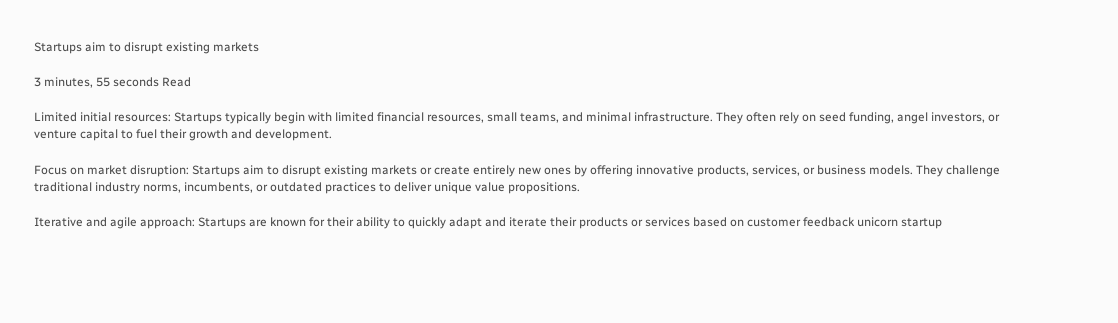Startups aim to disrupt existing markets

3 minutes, 55 seconds Read

Limited initial resources: Startups typically begin with limited financial resources, small teams, and minimal infrastructure. They often rely on seed funding, angel investors, or venture capital to fuel their growth and development.

Focus on market disruption: Startups aim to disrupt existing markets or create entirely new ones by offering innovative products, services, or business models. They challenge traditional industry norms, incumbents, or outdated practices to deliver unique value propositions.

Iterative and agile approach: Startups are known for their ability to quickly adapt and iterate their products or services based on customer feedback unicorn startup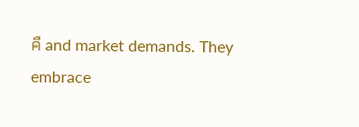คื and market demands. They embrace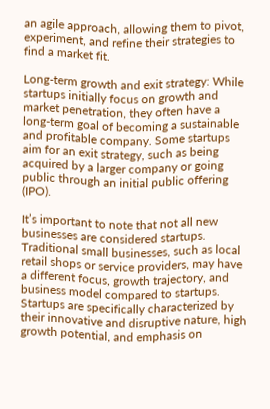an agile approach, allowing them to pivot, experiment, and refine their strategies to find a market fit.

Long-term growth and exit strategy: While startups initially focus on growth and market penetration, they often have a long-term goal of becoming a sustainable and profitable company. Some startups aim for an exit strategy, such as being acquired by a larger company or going public through an initial public offering (IPO).

It’s important to note that not all new businesses are considered startups. Traditional small businesses, such as local retail shops or service providers, may have a different focus, growth trajectory, and business model compared to startups. Startups are specifically characterized by their innovative and disruptive nature, high growth potential, and emphasis on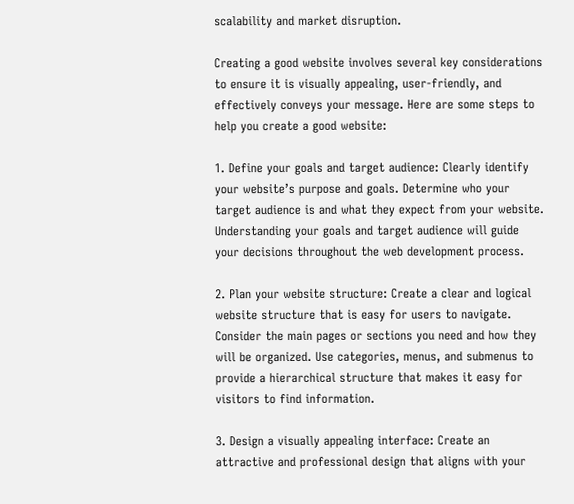scalability and market disruption.

Creating a good website involves several key considerations to ensure it is visually appealing, user-friendly, and effectively conveys your message. Here are some steps to help you create a good website:

1. Define your goals and target audience: Clearly identify your website’s purpose and goals. Determine who your target audience is and what they expect from your website. Understanding your goals and target audience will guide your decisions throughout the web development process.

2. Plan your website structure: Create a clear and logical website structure that is easy for users to navigate. Consider the main pages or sections you need and how they will be organized. Use categories, menus, and submenus to provide a hierarchical structure that makes it easy for visitors to find information.

3. Design a visually appealing interface: Create an attractive and professional design that aligns with your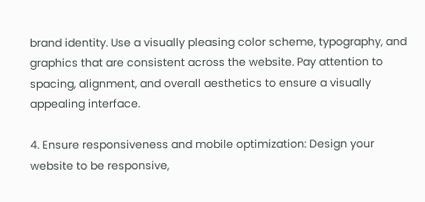brand identity. Use a visually pleasing color scheme, typography, and graphics that are consistent across the website. Pay attention to spacing, alignment, and overall aesthetics to ensure a visually appealing interface.

4. Ensure responsiveness and mobile optimization: Design your website to be responsive,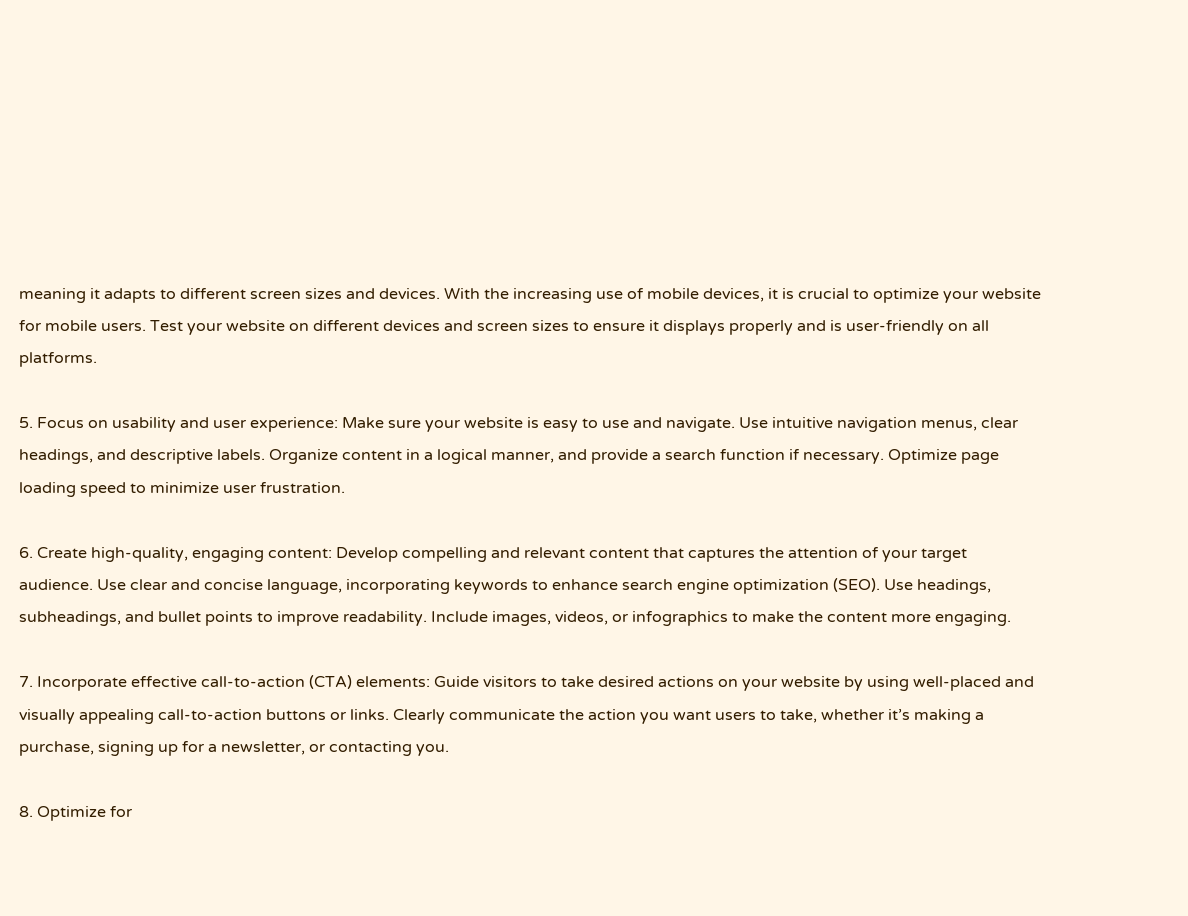meaning it adapts to different screen sizes and devices. With the increasing use of mobile devices, it is crucial to optimize your website for mobile users. Test your website on different devices and screen sizes to ensure it displays properly and is user-friendly on all platforms.

5. Focus on usability and user experience: Make sure your website is easy to use and navigate. Use intuitive navigation menus, clear headings, and descriptive labels. Organize content in a logical manner, and provide a search function if necessary. Optimize page loading speed to minimize user frustration.

6. Create high-quality, engaging content: Develop compelling and relevant content that captures the attention of your target audience. Use clear and concise language, incorporating keywords to enhance search engine optimization (SEO). Use headings, subheadings, and bullet points to improve readability. Include images, videos, or infographics to make the content more engaging.

7. Incorporate effective call-to-action (CTA) elements: Guide visitors to take desired actions on your website by using well-placed and visually appealing call-to-action buttons or links. Clearly communicate the action you want users to take, whether it’s making a purchase, signing up for a newsletter, or contacting you.

8. Optimize for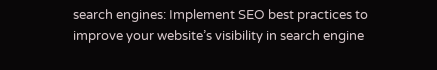search engines: Implement SEO best practices to improve your website’s visibility in search engine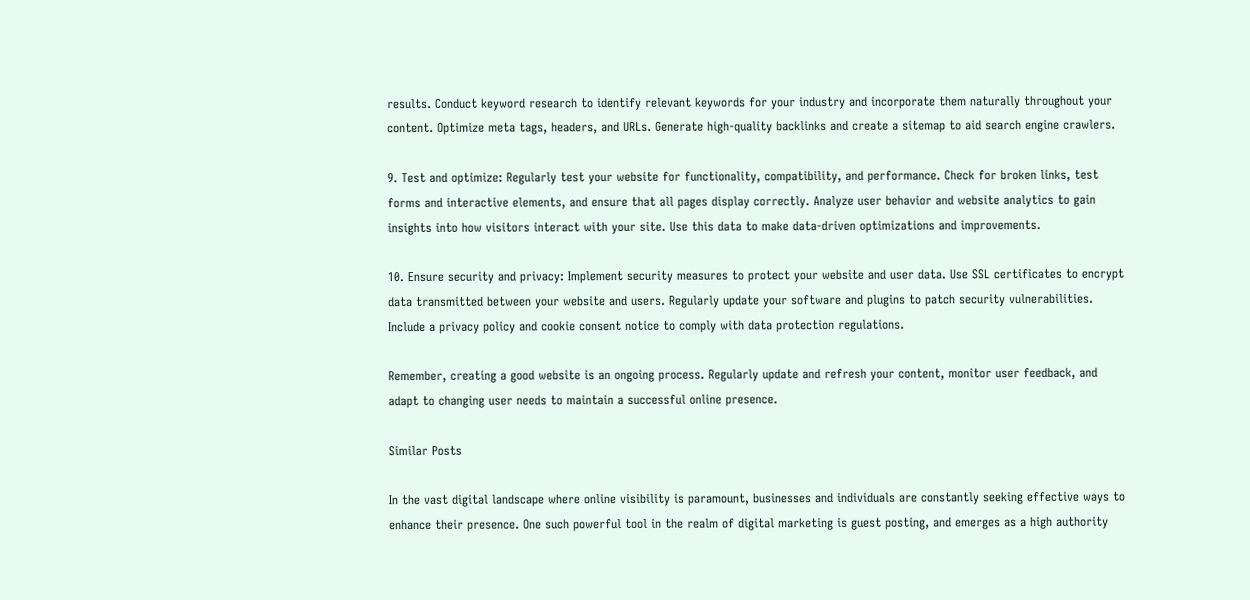results. Conduct keyword research to identify relevant keywords for your industry and incorporate them naturally throughout your content. Optimize meta tags, headers, and URLs. Generate high-quality backlinks and create a sitemap to aid search engine crawlers.

9. Test and optimize: Regularly test your website for functionality, compatibility, and performance. Check for broken links, test forms and interactive elements, and ensure that all pages display correctly. Analyze user behavior and website analytics to gain insights into how visitors interact with your site. Use this data to make data-driven optimizations and improvements.

10. Ensure security and privacy: Implement security measures to protect your website and user data. Use SSL certificates to encrypt data transmitted between your website and users. Regularly update your software and plugins to patch security vulnerabilities. Include a privacy policy and cookie consent notice to comply with data protection regulations.

Remember, creating a good website is an ongoing process. Regularly update and refresh your content, monitor user feedback, and adapt to changing user needs to maintain a successful online presence.

Similar Posts

In the vast digital landscape where online visibility is paramount, businesses and individuals are constantly seeking effective ways to enhance their presence. One such powerful tool in the realm of digital marketing is guest posting, and emerges as a high authority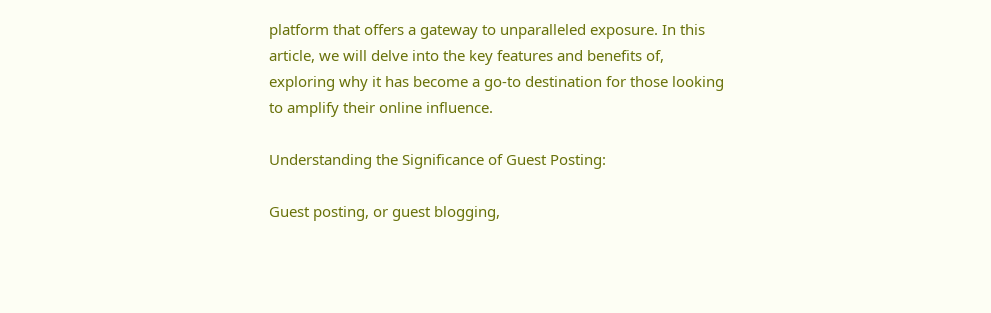platform that offers a gateway to unparalleled exposure. In this article, we will delve into the key features and benefits of, exploring why it has become a go-to destination for those looking to amplify their online influence.

Understanding the Significance of Guest Posting:

Guest posting, or guest blogging,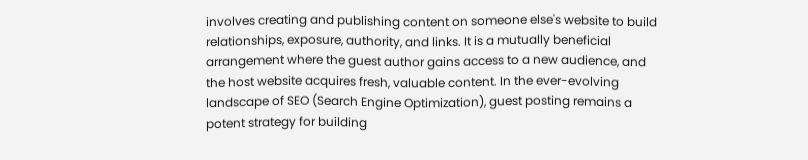involves creating and publishing content on someone else's website to build relationships, exposure, authority, and links. It is a mutually beneficial arrangement where the guest author gains access to a new audience, and the host website acquires fresh, valuable content. In the ever-evolving landscape of SEO (Search Engine Optimization), guest posting remains a potent strategy for building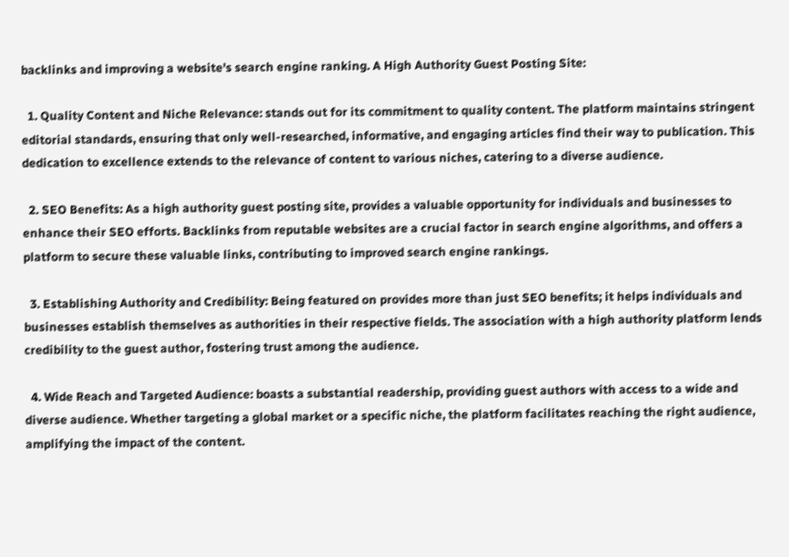backlinks and improving a website's search engine ranking. A High Authority Guest Posting Site:

  1. Quality Content and Niche Relevance: stands out for its commitment to quality content. The platform maintains stringent editorial standards, ensuring that only well-researched, informative, and engaging articles find their way to publication. This dedication to excellence extends to the relevance of content to various niches, catering to a diverse audience.

  2. SEO Benefits: As a high authority guest posting site, provides a valuable opportunity for individuals and businesses to enhance their SEO efforts. Backlinks from reputable websites are a crucial factor in search engine algorithms, and offers a platform to secure these valuable links, contributing to improved search engine rankings.

  3. Establishing Authority and Credibility: Being featured on provides more than just SEO benefits; it helps individuals and businesses establish themselves as authorities in their respective fields. The association with a high authority platform lends credibility to the guest author, fostering trust among the audience.

  4. Wide Reach and Targeted Audience: boasts a substantial readership, providing guest authors with access to a wide and diverse audience. Whether targeting a global market or a specific niche, the platform facilitates reaching the right audience, amplifying the impact of the content.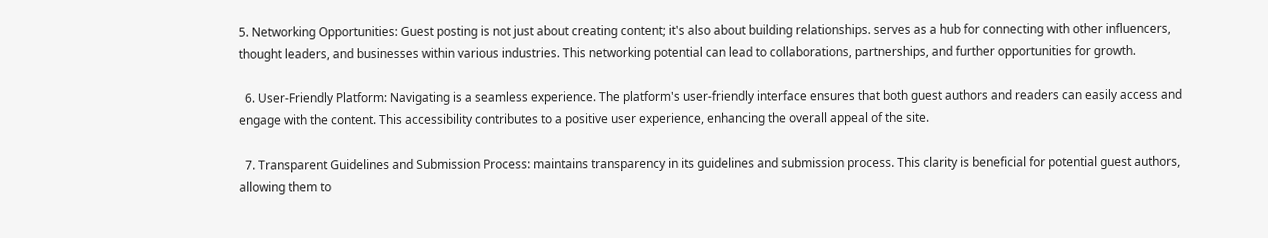5. Networking Opportunities: Guest posting is not just about creating content; it's also about building relationships. serves as a hub for connecting with other influencers, thought leaders, and businesses within various industries. This networking potential can lead to collaborations, partnerships, and further opportunities for growth.

  6. User-Friendly Platform: Navigating is a seamless experience. The platform's user-friendly interface ensures that both guest authors and readers can easily access and engage with the content. This accessibility contributes to a positive user experience, enhancing the overall appeal of the site.

  7. Transparent Guidelines and Submission Process: maintains transparency in its guidelines and submission process. This clarity is beneficial for potential guest authors, allowing them to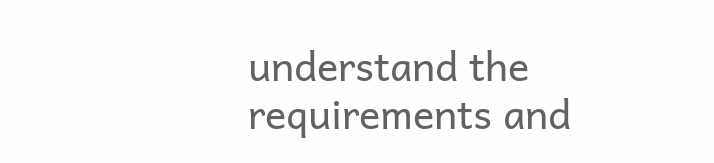understand the requirements and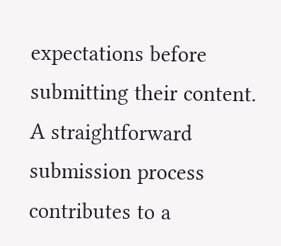expectations before submitting their content. A straightforward submission process contributes to a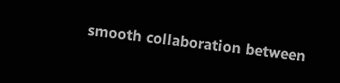smooth collaboration between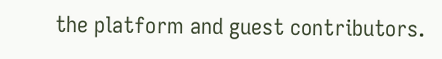the platform and guest contributors.